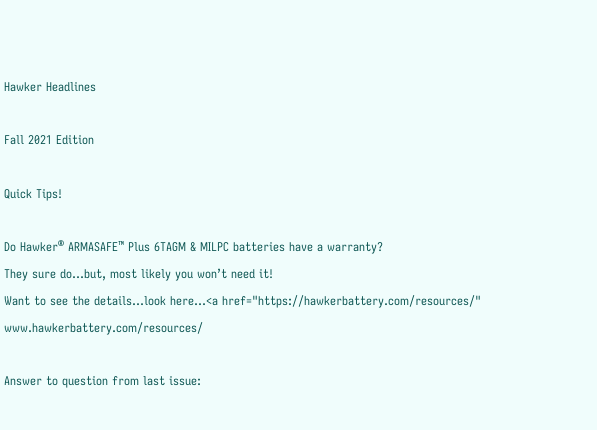Hawker Headlines

Fall 2021 Edition

Quick Tips!

Do Hawker® ARMASAFE™ Plus 6TAGM & MILPC batteries have a warranty?
They sure do…but, most likely you won’t need it!
Want to see the details…look here…<a href="https://hawkerbattery.com/resources/" www.hawkerbattery.com/resources/

Answer to question from last issue: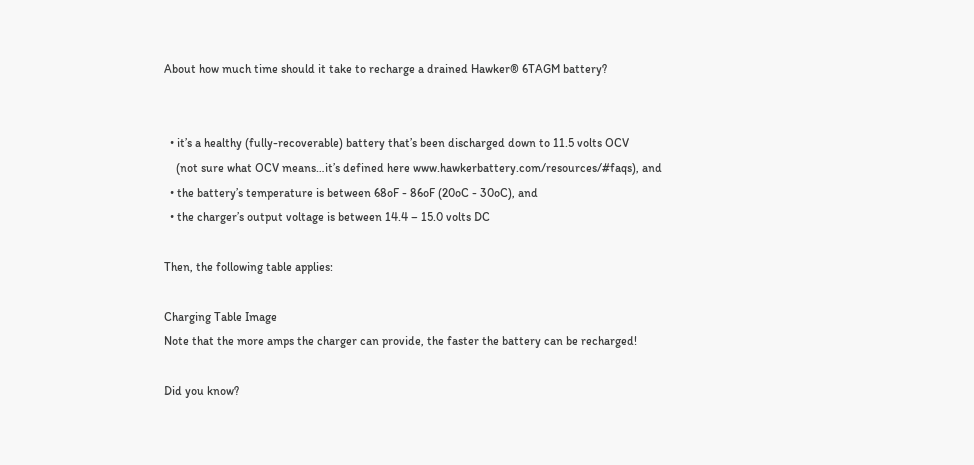About how much time should it take to recharge a drained Hawker® 6TAGM battery?


  • it’s a healthy (fully-recoverable) battery that’s been discharged down to 11.5 volts OCV
    (not sure what OCV means…it’s defined here www.hawkerbattery.com/resources/#faqs), and
  • the battery’s temperature is between 68oF - 86oF (20oC - 30oC), and
  • the charger’s output voltage is between 14.4 – 15.0 volts DC

Then, the following table applies:

Charging Table Image
Note that the more amps the charger can provide, the faster the battery can be recharged!

Did you know?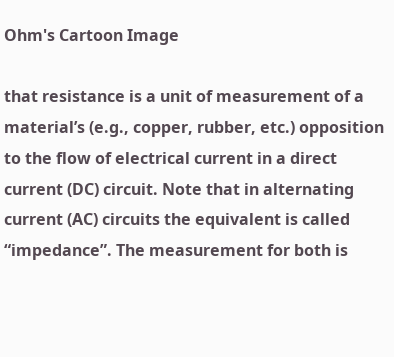Ohm's Cartoon Image

that resistance is a unit of measurement of a material’s (e.g., copper, rubber, etc.) opposition to the flow of electrical current in a direct current (DC) circuit. Note that in alternating current (AC) circuits the equivalent is called “impedance”. The measurement for both is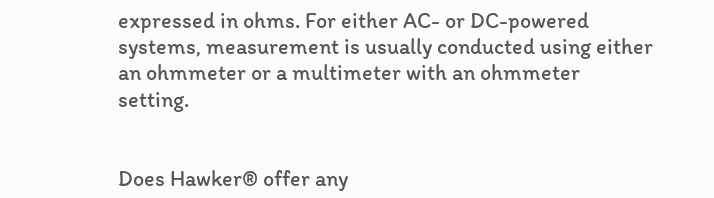expressed in ohms. For either AC- or DC-powered systems, measurement is usually conducted using either an ohmmeter or a multimeter with an ohmmeter setting.


Does Hawker® offer any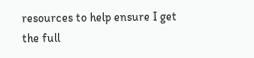resources to help ensure I get the full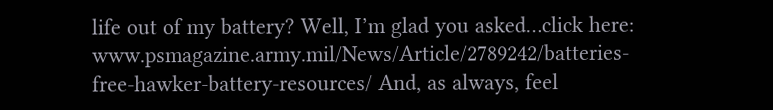life out of my battery? Well, I’m glad you asked…click here: www.psmagazine.army.mil/News/Article/2789242/batteries-free-hawker-battery-resources/ And, as always, feel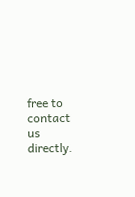free to contact us directly.